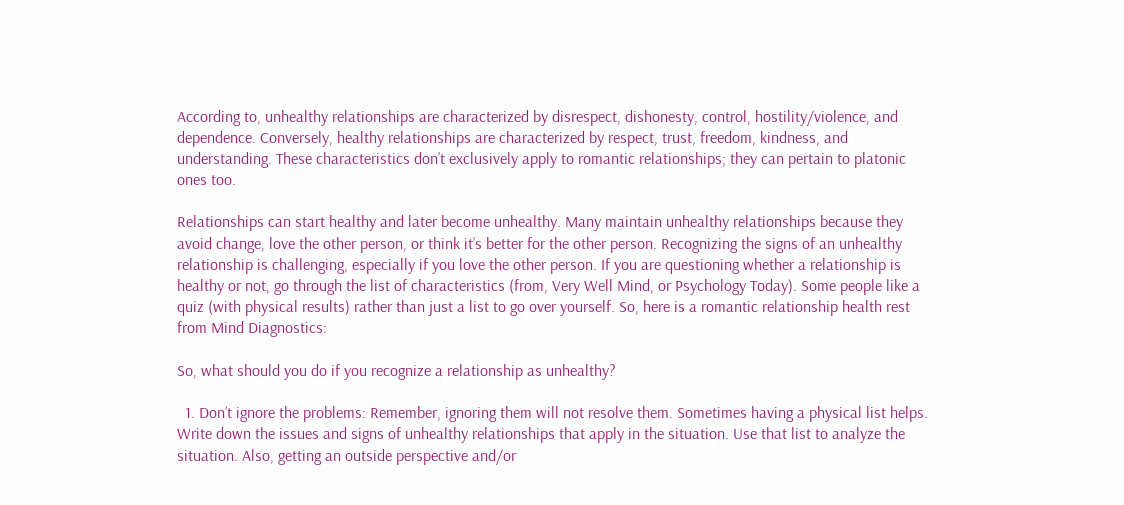According to, unhealthy relationships are characterized by disrespect, dishonesty, control, hostility/violence, and dependence. Conversely, healthy relationships are characterized by respect, trust, freedom, kindness, and understanding. These characteristics don’t exclusively apply to romantic relationships; they can pertain to platonic ones too.

Relationships can start healthy and later become unhealthy. Many maintain unhealthy relationships because they avoid change, love the other person, or think it’s better for the other person. Recognizing the signs of an unhealthy relationship is challenging, especially if you love the other person. If you are questioning whether a relationship is healthy or not, go through the list of characteristics (from, Very Well Mind, or Psychology Today). Some people like a quiz (with physical results) rather than just a list to go over yourself. So, here is a romantic relationship health rest from Mind Diagnostics:

So, what should you do if you recognize a relationship as unhealthy?

  1. Don’t ignore the problems: Remember, ignoring them will not resolve them. Sometimes having a physical list helps. Write down the issues and signs of unhealthy relationships that apply in the situation. Use that list to analyze the situation. Also, getting an outside perspective and/or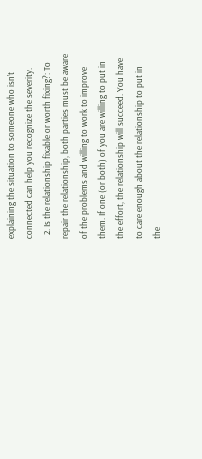explaining the situation to someone who isn’t connected can help you recognize the severity.
  2. Is the relationship fixable or worth fixing?: To repair the relationship, both parties must be aware of the problems and willing to work to improve them. If one (or both) of you are willing to put in the effort, the relationship will succeed. You have to care enough about the relationship to put in the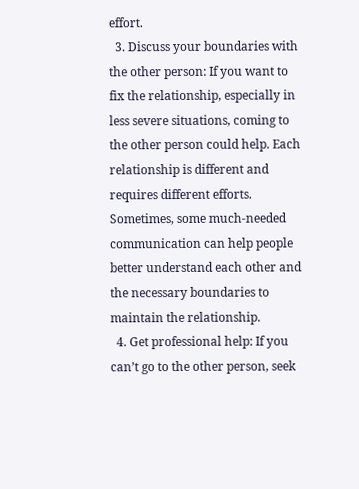effort.
  3. Discuss your boundaries with the other person: If you want to fix the relationship, especially in less severe situations, coming to the other person could help. Each relationship is different and requires different efforts. Sometimes, some much-needed communication can help people better understand each other and the necessary boundaries to maintain the relationship.
  4. Get professional help: If you can’t go to the other person, seek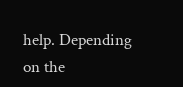help. Depending on the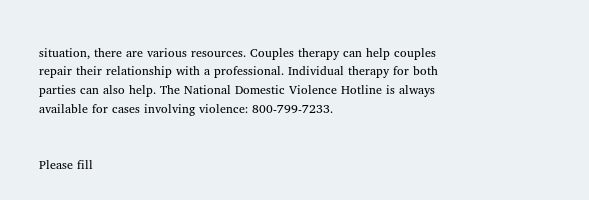situation, there are various resources. Couples therapy can help couples repair their relationship with a professional. Individual therapy for both parties can also help. The National Domestic Violence Hotline is always available for cases involving violence: 800-799-7233.


Please fill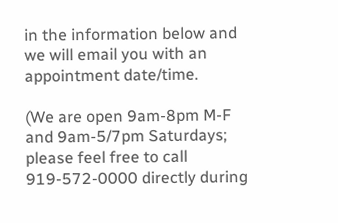in the information below and we will email you with an appointment date/time.

(We are open 9am-8pm M-F and 9am-5/7pm Saturdays; please feel free to call 919-572-0000 directly during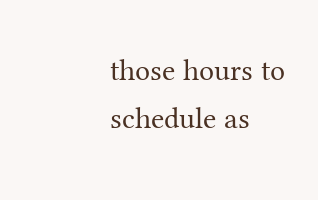those hours to schedule as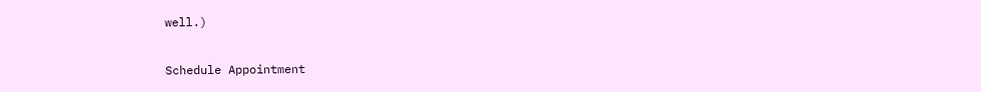well.)

Schedule Appointment